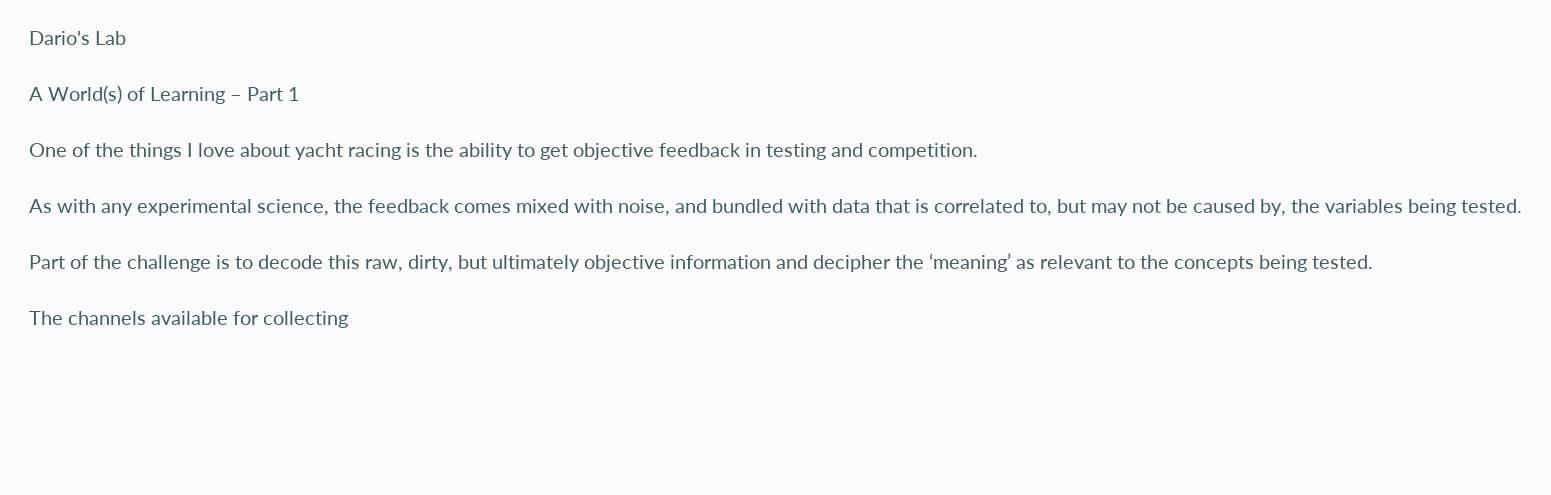Dario's Lab

A World(s) of Learning – Part 1

One of the things I love about yacht racing is the ability to get objective feedback in testing and competition.

As with any experimental science, the feedback comes mixed with noise, and bundled with data that is correlated to, but may not be caused by, the variables being tested.

Part of the challenge is to decode this raw, dirty, but ultimately objective information and decipher the ‘meaning’ as relevant to the concepts being tested.

The channels available for collecting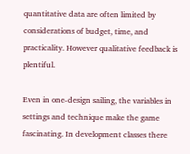quantitative data are often limited by considerations of budget, time, and practicality. However qualitative feedback is plentiful.

Even in one-design sailing, the variables in settings and technique make the game fascinating. In development classes there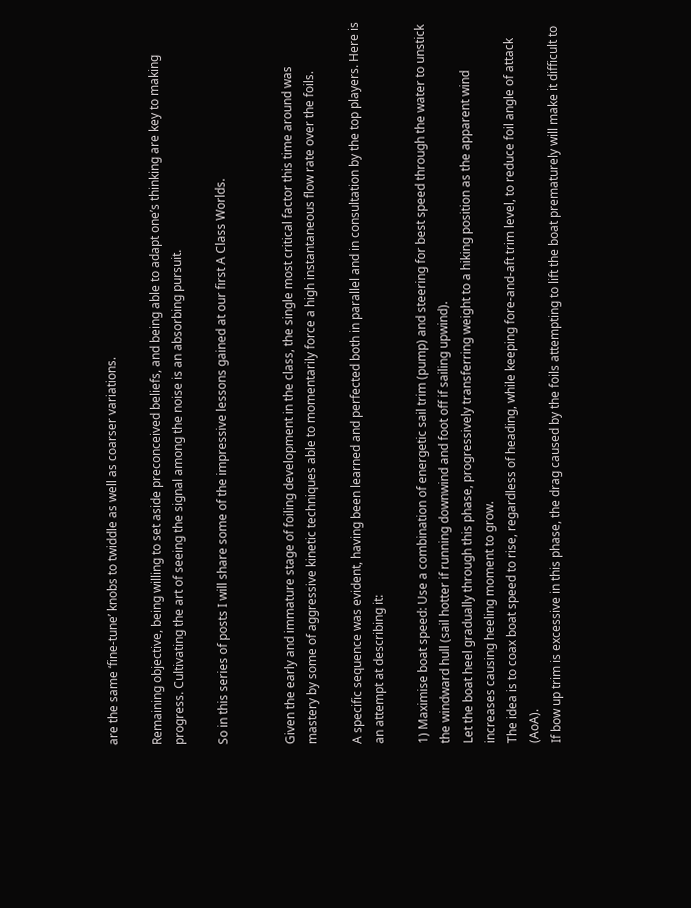are the same ‘fine-tune’ knobs to twiddle as well as coarser variations.

Remaining objective, being willing to set aside preconceived beliefs, and being able to adapt one’s thinking are key to making progress. Cultivating the art of seeing the signal among the noise is an absorbing pursuit.

So in this series of posts I will share some of the impressive lessons gained at our first A Class Worlds.


Given the early and immature stage of foiling development in the class, the single most critical factor this time around was mastery by some of aggressive kinetic techniques able to momentarily force a high instantaneous flow rate over the foils.

A specific sequence was evident, having been learned and perfected both in parallel and in consultation by the top players. Here is an attempt at describing it:

1) Maximise boat speed: Use a combination of energetic sail trim (pump) and steering for best speed through the water to unstick the windward hull (sail hotter if running downwind and foot off if sailing upwind).
Let the boat heel gradually through this phase, progressively transferring weight to a hiking position as the apparent wind increases causing heeling moment to grow.
The idea is to coax boat speed to rise, regardless of heading, while keeping fore-and-aft trim level, to reduce foil angle of attack (AoA).
If bow up trim is excessive in this phase, the drag caused by the foils attempting to lift the boat prematurely will make it difficult to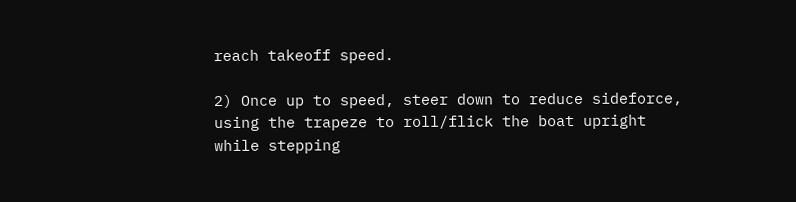reach takeoff speed.

2) Once up to speed, steer down to reduce sideforce, using the trapeze to roll/flick the boat upright while stepping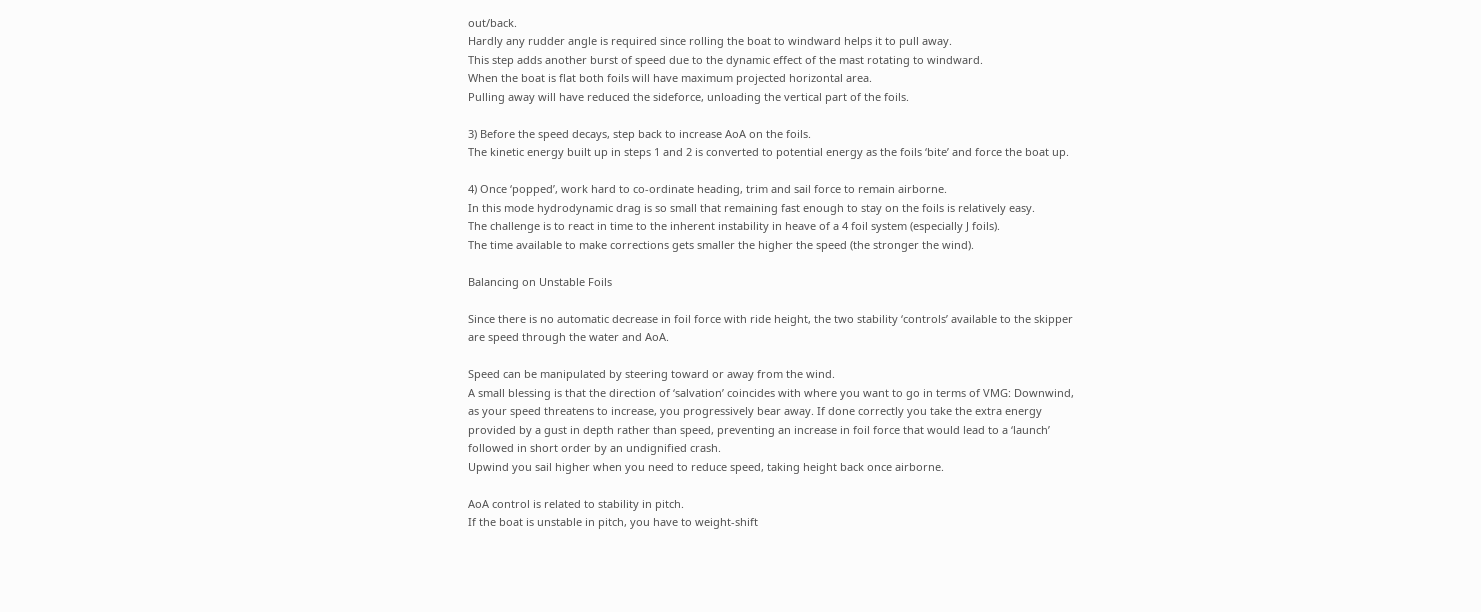out/back.
Hardly any rudder angle is required since rolling the boat to windward helps it to pull away.
This step adds another burst of speed due to the dynamic effect of the mast rotating to windward.
When the boat is flat both foils will have maximum projected horizontal area.
Pulling away will have reduced the sideforce, unloading the vertical part of the foils.

3) Before the speed decays, step back to increase AoA on the foils.
The kinetic energy built up in steps 1 and 2 is converted to potential energy as the foils ‘bite’ and force the boat up.

4) Once ‘popped’, work hard to co-ordinate heading, trim and sail force to remain airborne.
In this mode hydrodynamic drag is so small that remaining fast enough to stay on the foils is relatively easy.
The challenge is to react in time to the inherent instability in heave of a 4 foil system (especially J foils).
The time available to make corrections gets smaller the higher the speed (the stronger the wind).

Balancing on Unstable Foils

Since there is no automatic decrease in foil force with ride height, the two stability ‘controls’ available to the skipper are speed through the water and AoA.

Speed can be manipulated by steering toward or away from the wind.
A small blessing is that the direction of ‘salvation’ coincides with where you want to go in terms of VMG: Downwind, as your speed threatens to increase, you progressively bear away. If done correctly you take the extra energy provided by a gust in depth rather than speed, preventing an increase in foil force that would lead to a ‘launch’ followed in short order by an undignified crash.
Upwind you sail higher when you need to reduce speed, taking height back once airborne.

AoA control is related to stability in pitch.
If the boat is unstable in pitch, you have to weight-shift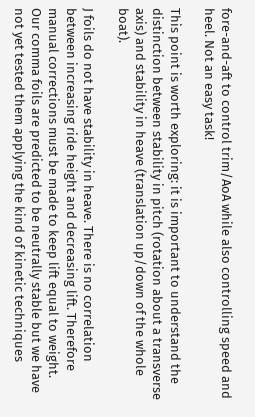fore-and-aft to control trim/AoA while also controlling speed and heel. Not an easy task!

This point is worth exploring: it is important to understand the distinction between stability in pitch (rotation about a transverse axis) and stability in heave (translation up/down of the whole boat).

J foils do not have stability in heave. There is no correlation between increasing ride height and decreasing lift. Therefore manual corrections must be made to keep lift equal to weight.
Our comma foils are predicted to be neutrally stable but we have not yet tested them applying the kind of kinetic techniques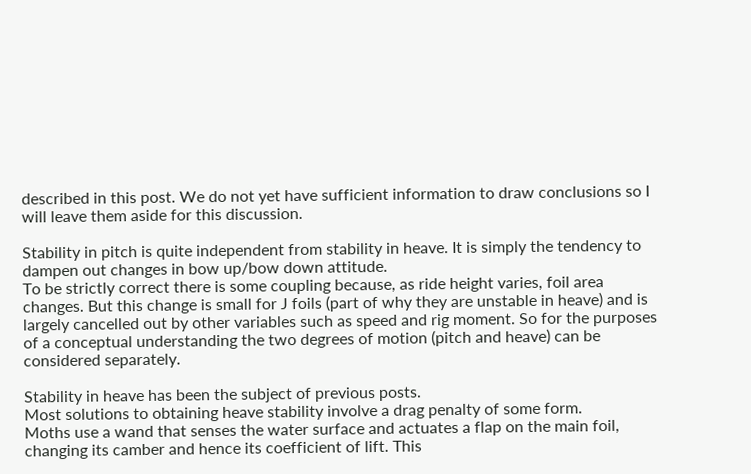described in this post. We do not yet have sufficient information to draw conclusions so I will leave them aside for this discussion.

Stability in pitch is quite independent from stability in heave. It is simply the tendency to dampen out changes in bow up/bow down attitude.
To be strictly correct there is some coupling because, as ride height varies, foil area changes. But this change is small for J foils (part of why they are unstable in heave) and is largely cancelled out by other variables such as speed and rig moment. So for the purposes of a conceptual understanding the two degrees of motion (pitch and heave) can be considered separately.

Stability in heave has been the subject of previous posts.
Most solutions to obtaining heave stability involve a drag penalty of some form.
Moths use a wand that senses the water surface and actuates a flap on the main foil, changing its camber and hence its coefficient of lift. This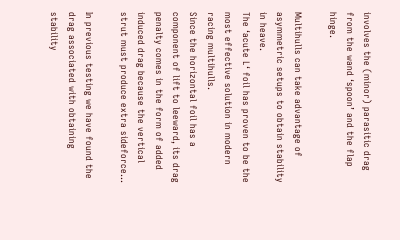involves the (minor) parasitic drag from the wand ‘spoon’ and the flap hinge.

Multihulls can take advantage of asymmetric setups to obtain stability in heave.
The ‘acute L‘ foil has proven to be the most effective solution in modern racing multihulls.
Since the horizontal foil has a component of lift to leeward, its drag penalty comes in the form of added induced drag because the vertical strut must produce extra sideforce…

In previous testing we have found the drag associated with obtaining stability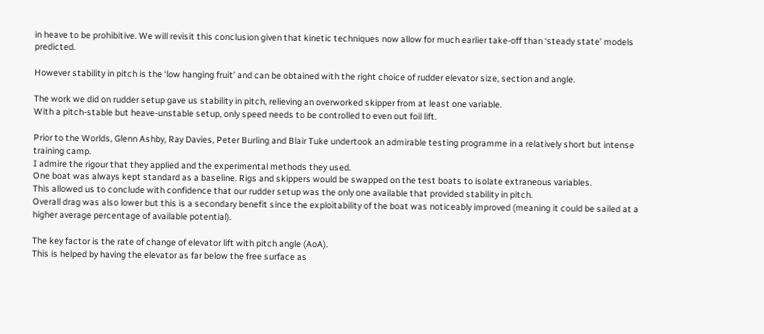in heave to be prohibitive. We will revisit this conclusion given that kinetic techniques now allow for much earlier take-off than ‘steady state’ models predicted.

However stability in pitch is the ‘low hanging fruit’ and can be obtained with the right choice of rudder elevator size, section and angle.

The work we did on rudder setup gave us stability in pitch, relieving an overworked skipper from at least one variable.
With a pitch-stable but heave-unstable setup, only speed needs to be controlled to even out foil lift.

Prior to the Worlds, Glenn Ashby, Ray Davies, Peter Burling and Blair Tuke undertook an admirable testing programme in a relatively short but intense training camp.
I admire the rigour that they applied and the experimental methods they used.
One boat was always kept standard as a baseline. Rigs and skippers would be swapped on the test boats to isolate extraneous variables.
This allowed us to conclude with confidence that our rudder setup was the only one available that provided stability in pitch.
Overall drag was also lower but this is a secondary benefit since the exploitability of the boat was noticeably improved (meaning it could be sailed at a higher average percentage of available potential).

The key factor is the rate of change of elevator lift with pitch angle (AoA).
This is helped by having the elevator as far below the free surface as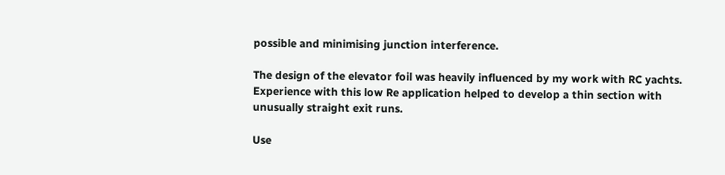possible and minimising junction interference.

The design of the elevator foil was heavily influenced by my work with RC yachts.
Experience with this low Re application helped to develop a thin section with unusually straight exit runs.

Use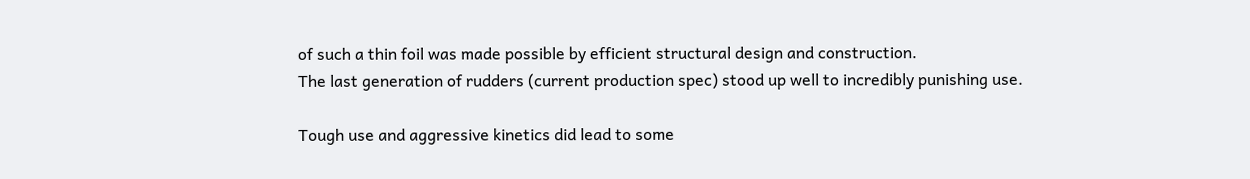of such a thin foil was made possible by efficient structural design and construction.
The last generation of rudders (current production spec) stood up well to incredibly punishing use.

Tough use and aggressive kinetics did lead to some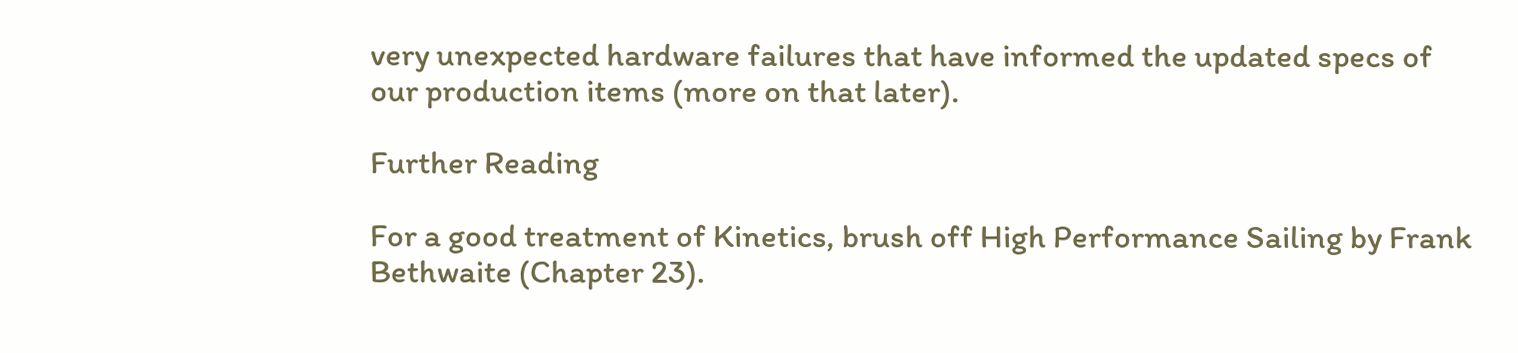very unexpected hardware failures that have informed the updated specs of our production items (more on that later).

Further Reading

For a good treatment of Kinetics, brush off High Performance Sailing by Frank Bethwaite (Chapter 23).